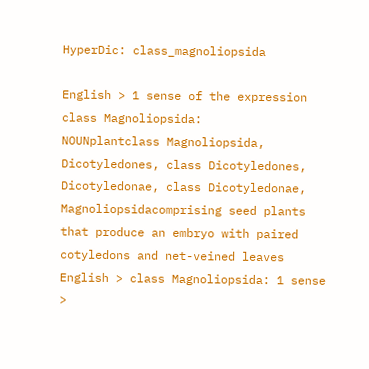HyperDic: class_magnoliopsida

English > 1 sense of the expression class Magnoliopsida:
NOUNplantclass Magnoliopsida, Dicotyledones, class Dicotyledones, Dicotyledonae, class Dicotyledonae, Magnoliopsidacomprising seed plants that produce an embryo with paired cotyledons and net-veined leaves
English > class Magnoliopsida: 1 sense >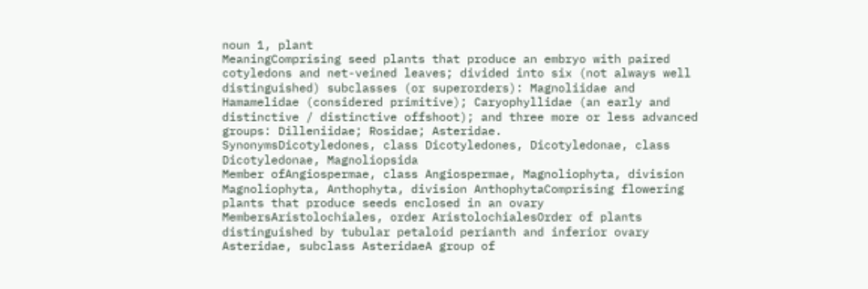noun 1, plant
MeaningComprising seed plants that produce an embryo with paired cotyledons and net-veined leaves; divided into six (not always well distinguished) subclasses (or superorders): Magnoliidae and Hamamelidae (considered primitive); Caryophyllidae (an early and distinctive / distinctive offshoot); and three more or less advanced groups: Dilleniidae; Rosidae; Asteridae.
SynonymsDicotyledones, class Dicotyledones, Dicotyledonae, class Dicotyledonae, Magnoliopsida
Member ofAngiospermae, class Angiospermae, Magnoliophyta, division Magnoliophyta, Anthophyta, division AnthophytaComprising flowering plants that produce seeds enclosed in an ovary
MembersAristolochiales, order AristolochialesOrder of plants distinguished by tubular petaloid perianth and inferior ovary
Asteridae, subclass AsteridaeA group of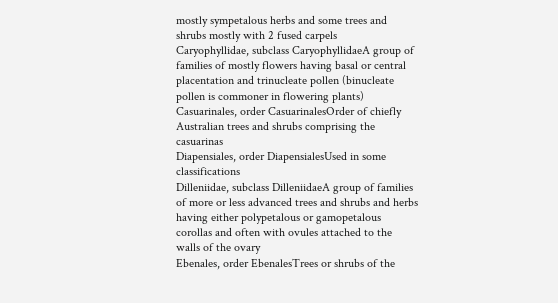mostly sympetalous herbs and some trees and shrubs mostly with 2 fused carpels
Caryophyllidae, subclass CaryophyllidaeA group of families of mostly flowers having basal or central placentation and trinucleate pollen (binucleate pollen is commoner in flowering plants)
Casuarinales, order CasuarinalesOrder of chiefly Australian trees and shrubs comprising the casuarinas
Diapensiales, order DiapensialesUsed in some classifications
Dilleniidae, subclass DilleniidaeA group of families of more or less advanced trees and shrubs and herbs having either polypetalous or gamopetalous corollas and often with ovules attached to the walls of the ovary
Ebenales, order EbenalesTrees or shrubs of the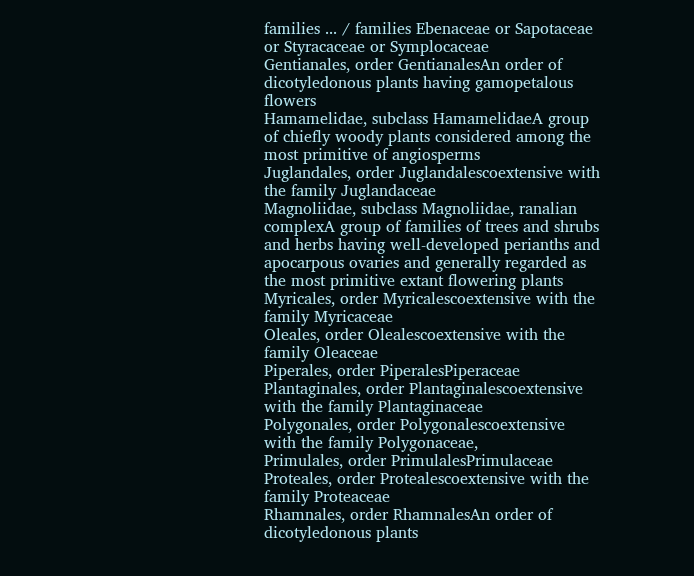families ... / families Ebenaceae or Sapotaceae or Styracaceae or Symplocaceae
Gentianales, order GentianalesAn order of dicotyledonous plants having gamopetalous flowers
Hamamelidae, subclass HamamelidaeA group of chiefly woody plants considered among the most primitive of angiosperms
Juglandales, order Juglandalescoextensive with the family Juglandaceae
Magnoliidae, subclass Magnoliidae, ranalian complexA group of families of trees and shrubs and herbs having well-developed perianths and apocarpous ovaries and generally regarded as the most primitive extant flowering plants
Myricales, order Myricalescoextensive with the family Myricaceae
Oleales, order Olealescoextensive with the family Oleaceae
Piperales, order PiperalesPiperaceae
Plantaginales, order Plantaginalescoextensive with the family Plantaginaceae
Polygonales, order Polygonalescoextensive with the family Polygonaceae,
Primulales, order PrimulalesPrimulaceae
Proteales, order Protealescoextensive with the family Proteaceae
Rhamnales, order RhamnalesAn order of dicotyledonous plants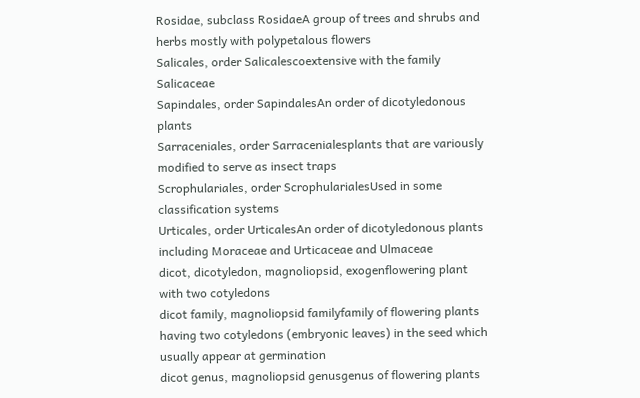Rosidae, subclass RosidaeA group of trees and shrubs and herbs mostly with polypetalous flowers
Salicales, order Salicalescoextensive with the family Salicaceae
Sapindales, order SapindalesAn order of dicotyledonous plants
Sarraceniales, order Sarracenialesplants that are variously modified to serve as insect traps
Scrophulariales, order ScrophularialesUsed in some classification systems
Urticales, order UrticalesAn order of dicotyledonous plants including Moraceae and Urticaceae and Ulmaceae
dicot, dicotyledon, magnoliopsid, exogenflowering plant with two cotyledons
dicot family, magnoliopsid familyfamily of flowering plants having two cotyledons (embryonic leaves) in the seed which usually appear at germination
dicot genus, magnoliopsid genusgenus of flowering plants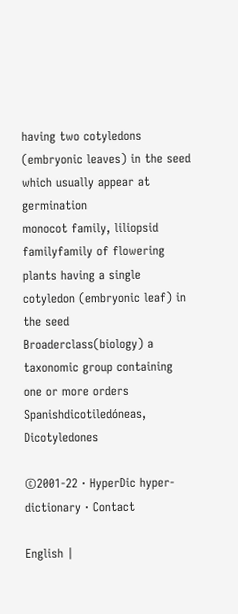having two cotyledons (embryonic leaves) in the seed which usually appear at germination
monocot family, liliopsid familyfamily of flowering plants having a single cotyledon (embryonic leaf) in the seed
Broaderclass(biology) a taxonomic group containing one or more orders
Spanishdicotiledóneas, Dicotyledones

©2001-22 · HyperDic hyper-dictionary · Contact

English |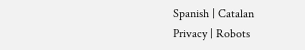Spanish | Catalan
Privacy | Robots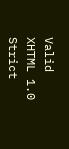Valid XHTML 1.0 Strict